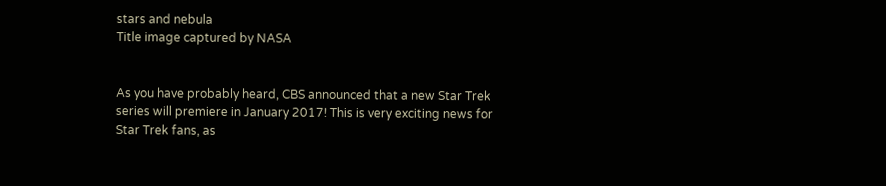stars and nebula
Title image captured by NASA


As you have probably heard, CBS announced that a new Star Trek series will premiere in January 2017! This is very exciting news for Star Trek fans, as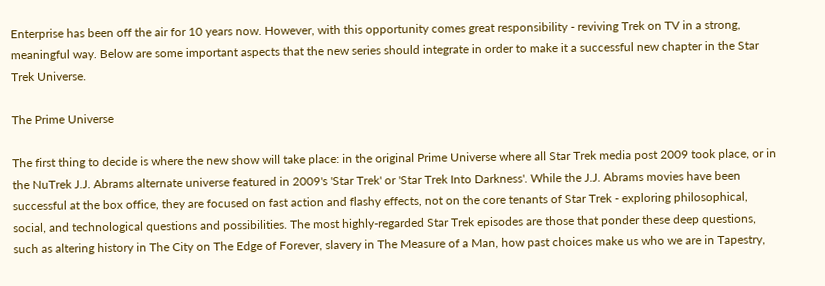Enterprise has been off the air for 10 years now. However, with this opportunity comes great responsibility - reviving Trek on TV in a strong, meaningful way. Below are some important aspects that the new series should integrate in order to make it a successful new chapter in the Star Trek Universe.

The Prime Universe

The first thing to decide is where the new show will take place: in the original Prime Universe where all Star Trek media post 2009 took place, or in the NuTrek J.J. Abrams alternate universe featured in 2009's 'Star Trek' or 'Star Trek Into Darkness'. While the J.J. Abrams movies have been successful at the box office, they are focused on fast action and flashy effects, not on the core tenants of Star Trek - exploring philosophical, social, and technological questions and possibilities. The most highly-regarded Star Trek episodes are those that ponder these deep questions, such as altering history in The City on The Edge of Forever, slavery in The Measure of a Man, how past choices make us who we are in Tapestry,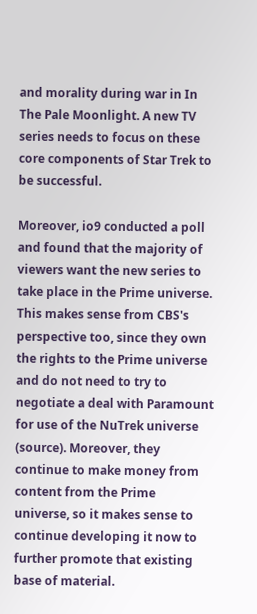and morality during war in In The Pale Moonlight. A new TV series needs to focus on these core components of Star Trek to be successful.

Moreover, io9 conducted a poll and found that the majority of viewers want the new series to take place in the Prime universe. This makes sense from CBS's perspective too, since they own the rights to the Prime universe and do not need to try to negotiate a deal with Paramount for use of the NuTrek universe (source). Moreover, they continue to make money from content from the Prime universe, so it makes sense to continue developing it now to further promote that existing base of material.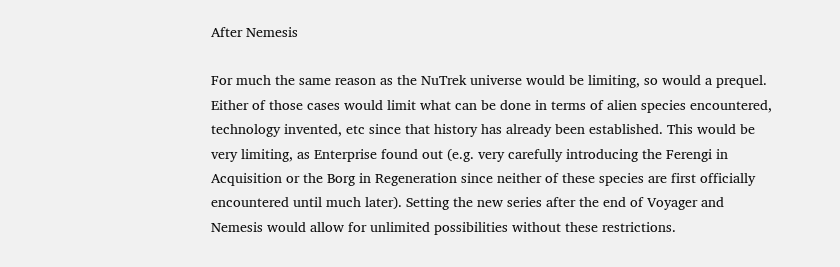After Nemesis

For much the same reason as the NuTrek universe would be limiting, so would a prequel. Either of those cases would limit what can be done in terms of alien species encountered, technology invented, etc since that history has already been established. This would be very limiting, as Enterprise found out (e.g. very carefully introducing the Ferengi in Acquisition or the Borg in Regeneration since neither of these species are first officially encountered until much later). Setting the new series after the end of Voyager and Nemesis would allow for unlimited possibilities without these restrictions.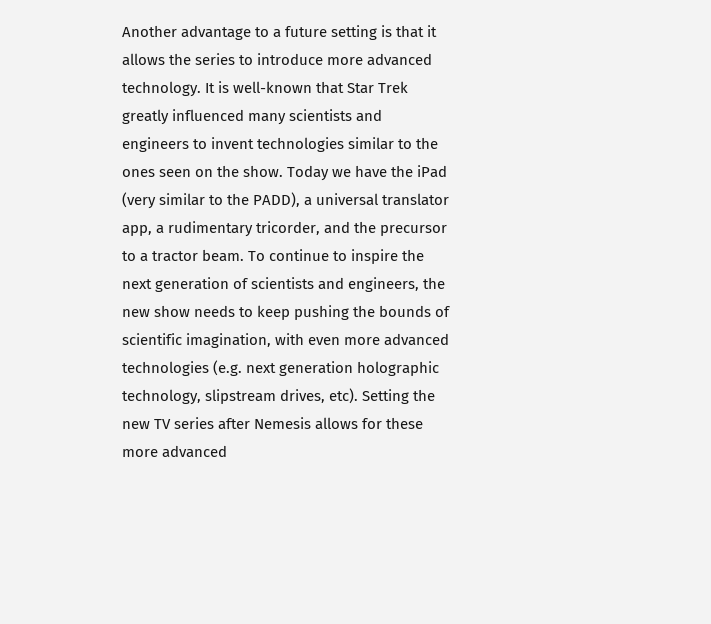Another advantage to a future setting is that it allows the series to introduce more advanced technology. It is well-known that Star Trek greatly influenced many scientists and engineers to invent technologies similar to the ones seen on the show. Today we have the iPad (very similar to the PADD), a universal translator app, a rudimentary tricorder, and the precursor to a tractor beam. To continue to inspire the next generation of scientists and engineers, the new show needs to keep pushing the bounds of scientific imagination, with even more advanced technologies (e.g. next generation holographic technology, slipstream drives, etc). Setting the new TV series after Nemesis allows for these more advanced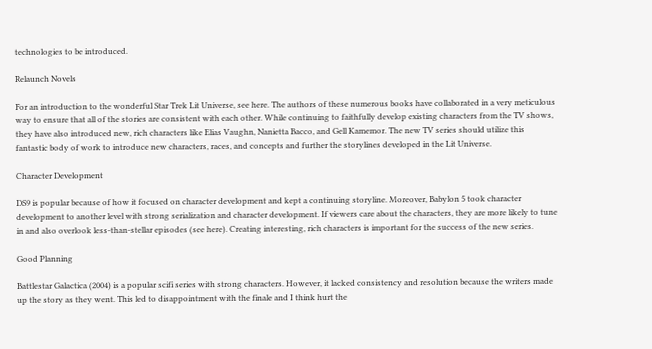technologies to be introduced.

Relaunch Novels

For an introduction to the wonderful Star Trek Lit Universe, see here. The authors of these numerous books have collaborated in a very meticulous way to ensure that all of the stories are consistent with each other. While continuing to faithfully develop existing characters from the TV shows, they have also introduced new, rich characters like Elias Vaughn, Nanietta Bacco, and Gell Kamemor. The new TV series should utilize this fantastic body of work to introduce new characters, races, and concepts and further the storylines developed in the Lit Universe.

Character Development

DS9 is popular because of how it focused on character development and kept a continuing storyline. Moreover, Babylon 5 took character development to another level with strong serialization and character development. If viewers care about the characters, they are more likely to tune in and also overlook less-than-stellar episodes (see here). Creating interesting, rich characters is important for the success of the new series.

Good Planning

Battlestar Galactica (2004) is a popular scifi series with strong characters. However, it lacked consistency and resolution because the writers made up the story as they went. This led to disappointment with the finale and I think hurt the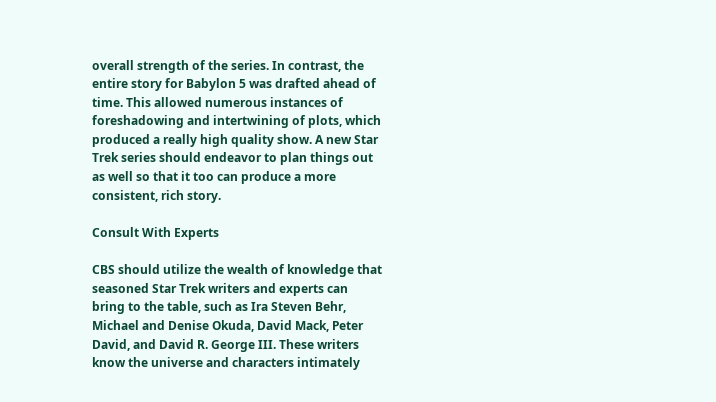overall strength of the series. In contrast, the entire story for Babylon 5 was drafted ahead of time. This allowed numerous instances of foreshadowing and intertwining of plots, which produced a really high quality show. A new Star Trek series should endeavor to plan things out as well so that it too can produce a more consistent, rich story.

Consult With Experts

CBS should utilize the wealth of knowledge that seasoned Star Trek writers and experts can bring to the table, such as Ira Steven Behr, Michael and Denise Okuda, David Mack, Peter David, and David R. George III. These writers know the universe and characters intimately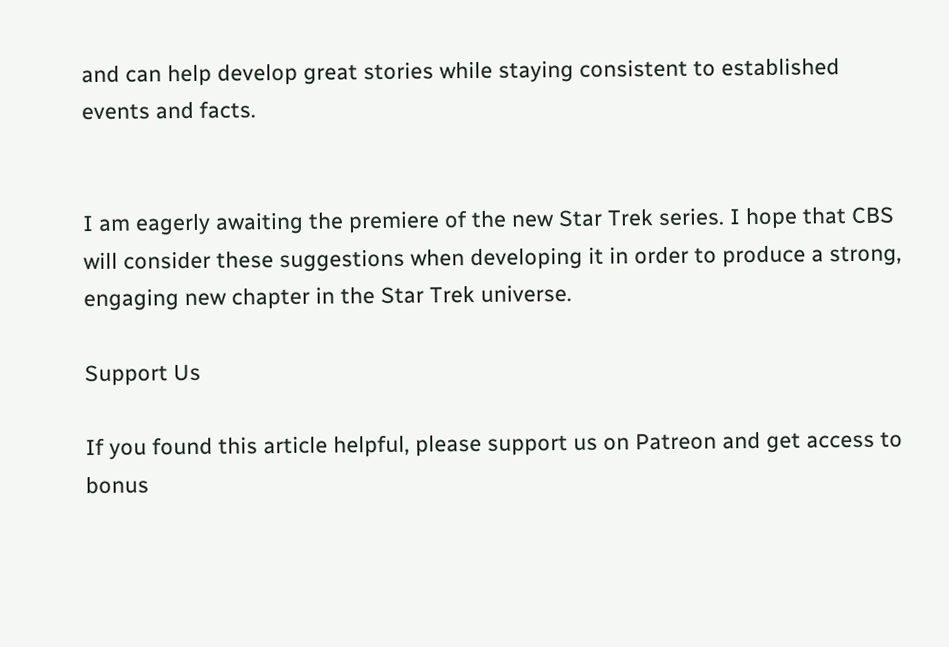and can help develop great stories while staying consistent to established events and facts.


I am eagerly awaiting the premiere of the new Star Trek series. I hope that CBS will consider these suggestions when developing it in order to produce a strong, engaging new chapter in the Star Trek universe.

Support Us

If you found this article helpful, please support us on Patreon and get access to bonus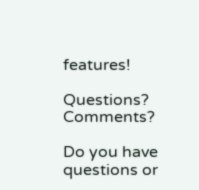features!

Questions? Comments?

Do you have questions or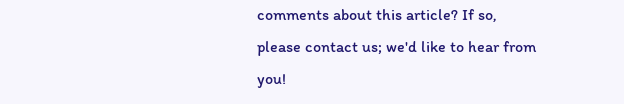comments about this article? If so, please contact us; we'd like to hear from you!